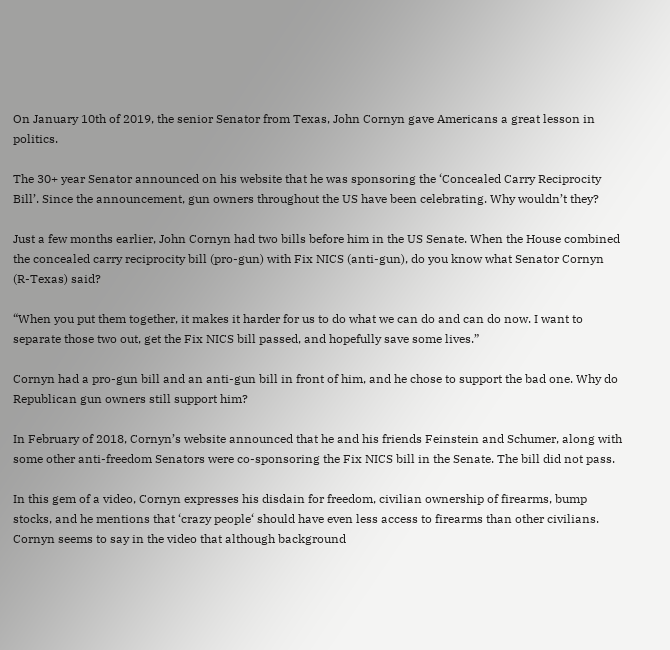On January 10th of 2019, the senior Senator from Texas, John Cornyn gave Americans a great lesson in politics.

The 30+ year Senator announced on his website that he was sponsoring the ‘Concealed Carry Reciprocity Bill’. Since the announcement, gun owners throughout the US have been celebrating. Why wouldn’t they?

Just a few months earlier, John Cornyn had two bills before him in the US Senate. When the House combined the concealed carry reciprocity bill (pro-gun) with Fix NICS (anti-gun), do you know what Senator Cornyn (R-Texas) said?

“When you put them together, it makes it harder for us to do what we can do and can do now. I want to separate those two out, get the Fix NICS bill passed, and hopefully save some lives.”

Cornyn had a pro-gun bill and an anti-gun bill in front of him, and he chose to support the bad one. Why do Republican gun owners still support him?

In February of 2018, Cornyn’s website announced that he and his friends Feinstein and Schumer, along with some other anti-freedom Senators were co-sponsoring the Fix NICS bill in the Senate. The bill did not pass.

In this gem of a video, Cornyn expresses his disdain for freedom, civilian ownership of firearms, bump stocks, and he mentions that ‘crazy people‘ should have even less access to firearms than other civilians. Cornyn seems to say in the video that although background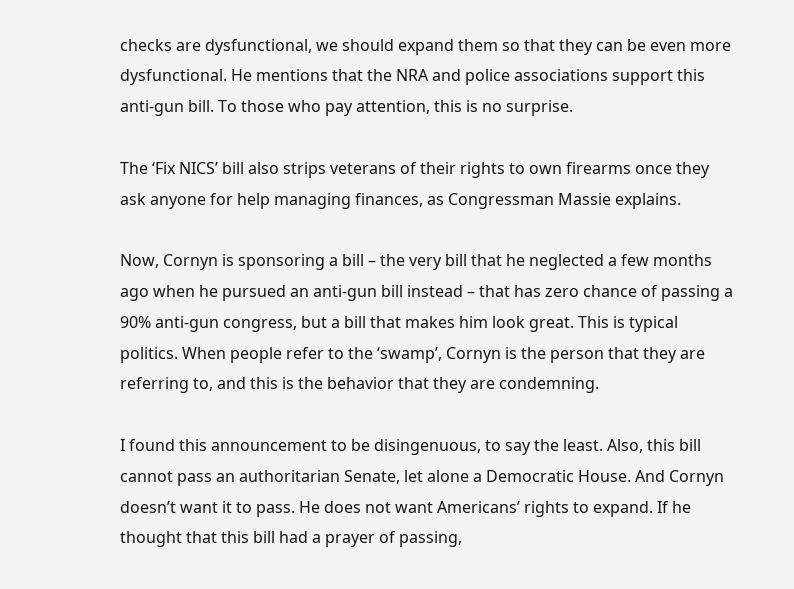checks are dysfunctional, we should expand them so that they can be even more dysfunctional. He mentions that the NRA and police associations support this anti-gun bill. To those who pay attention, this is no surprise.

The ‘Fix NICS’ bill also strips veterans of their rights to own firearms once they ask anyone for help managing finances, as Congressman Massie explains.

Now, Cornyn is sponsoring a bill – the very bill that he neglected a few months ago when he pursued an anti-gun bill instead – that has zero chance of passing a 90% anti-gun congress, but a bill that makes him look great. This is typical politics. When people refer to the ‘swamp’, Cornyn is the person that they are referring to, and this is the behavior that they are condemning.

I found this announcement to be disingenuous, to say the least. Also, this bill cannot pass an authoritarian Senate, let alone a Democratic House. And Cornyn doesn’t want it to pass. He does not want Americans’ rights to expand. If he thought that this bill had a prayer of passing,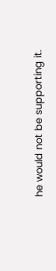he would not be supporting it.